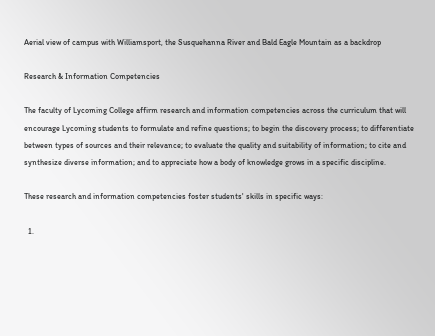Aerial view of campus with Williamsport, the Susquehanna River and Bald Eagle Mountain as a backdrop

Research & Information Competencies

The faculty of Lycoming College affirm research and information competencies across the curriculum that will encourage Lycoming students to formulate and refine questions; to begin the discovery process; to differentiate between types of sources and their relevance; to evaluate the quality and suitability of information; to cite and synthesize diverse information; and to appreciate how a body of knowledge grows in a specific discipline.

These research and information competencies foster students' skills in specific ways:

  1.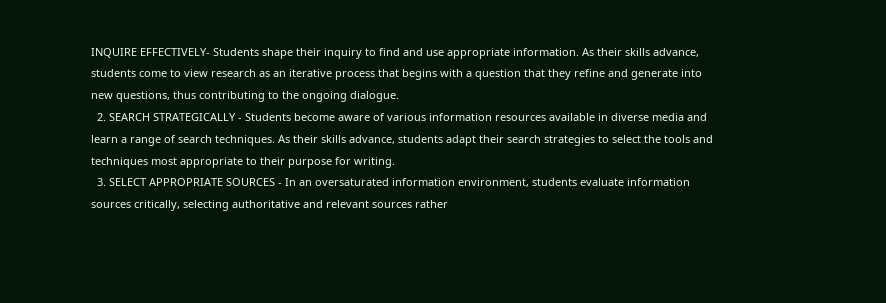INQUIRE EFFECTIVELY- Students shape their inquiry to find and use appropriate information. As their skills advance, students come to view research as an iterative process that begins with a question that they refine and generate into new questions, thus contributing to the ongoing dialogue.
  2. SEARCH STRATEGICALLY - Students become aware of various information resources available in diverse media and learn a range of search techniques. As their skills advance, students adapt their search strategies to select the tools and techniques most appropriate to their purpose for writing.
  3. SELECT APPROPRIATE SOURCES - In an oversaturated information environment, students evaluate information sources critically, selecting authoritative and relevant sources rather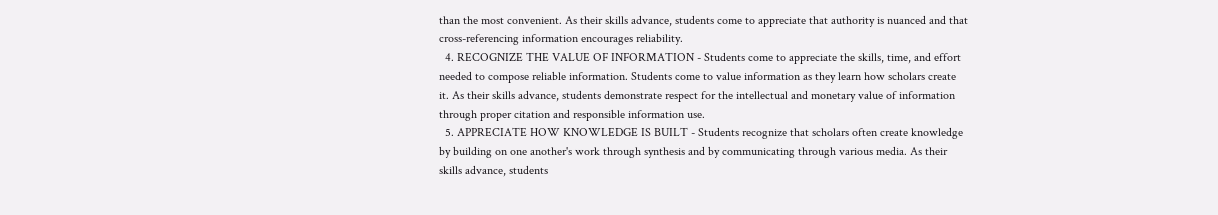than the most convenient. As their skills advance, students come to appreciate that authority is nuanced and that cross-referencing information encourages reliability.
  4. RECOGNIZE THE VALUE OF INFORMATION - Students come to appreciate the skills, time, and effort needed to compose reliable information. Students come to value information as they learn how scholars create it. As their skills advance, students demonstrate respect for the intellectual and monetary value of information through proper citation and responsible information use.
  5. APPRECIATE HOW KNOWLEDGE IS BUILT - Students recognize that scholars often create knowledge by building on one another's work through synthesis and by communicating through various media. As their skills advance, students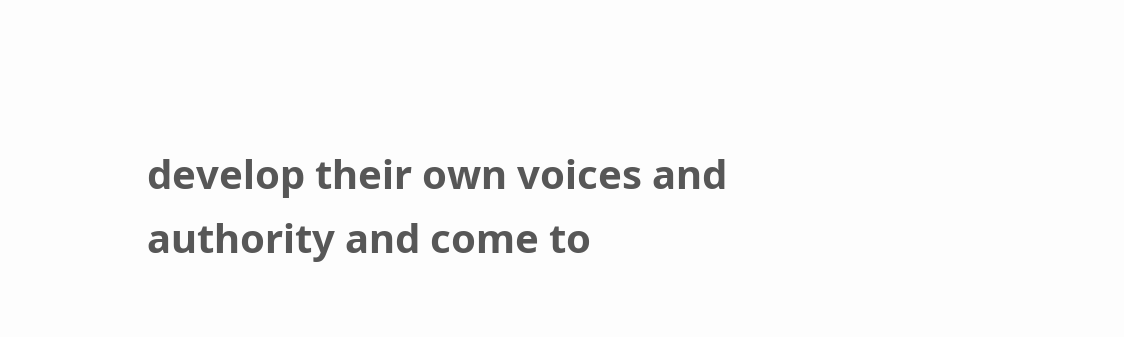develop their own voices and authority and come to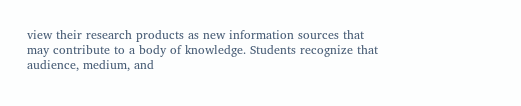view their research products as new information sources that may contribute to a body of knowledge. Students recognize that audience, medium, and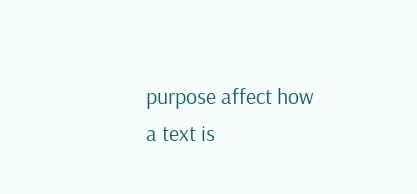purpose affect how a text is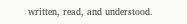written, read, and understood.